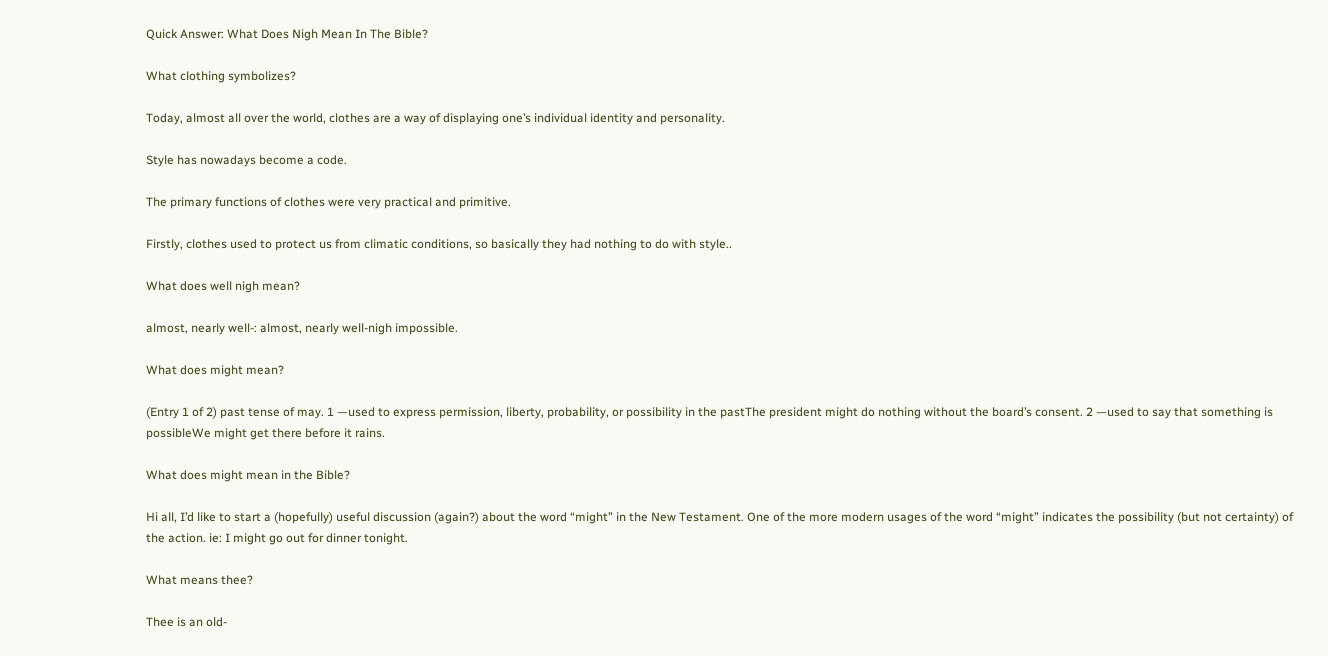Quick Answer: What Does Nigh Mean In The Bible?

What clothing symbolizes?

Today, almost all over the world, clothes are a way of displaying one’s individual identity and personality.

Style has nowadays become a code.

The primary functions of clothes were very practical and primitive.

Firstly, clothes used to protect us from climatic conditions, so basically they had nothing to do with style..

What does well nigh mean?

almost, nearly well-: almost, nearly well-nigh impossible.

What does might mean?

(Entry 1 of 2) past tense of may. 1 —used to express permission, liberty, probability, or possibility in the pastThe president might do nothing without the board’s consent. 2 —used to say that something is possibleWe might get there before it rains.

What does might mean in the Bible?

Hi all, I’d like to start a (hopefully) useful discussion (again?) about the word “might” in the New Testament. One of the more modern usages of the word “might” indicates the possibility (but not certainty) of the action. ie: I might go out for dinner tonight.

What means thee?

Thee is an old-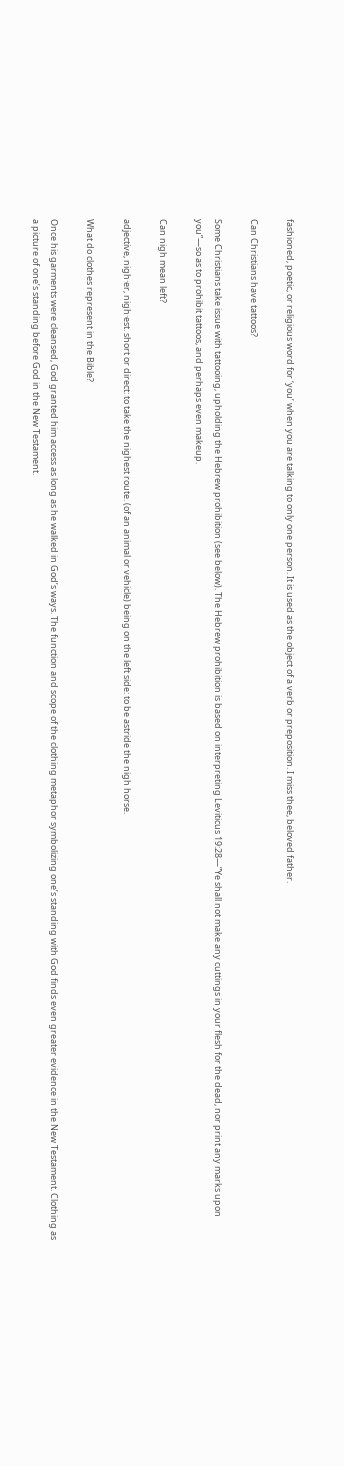fashioned, poetic, or religious word for ‘you’ when you are talking to only one person. It is used as the object of a verb or preposition. I miss thee, beloved father.

Can Christians have tattoos?

Some Christians take issue with tattooing, upholding the Hebrew prohibition (see below). The Hebrew prohibition is based on interpreting Leviticus 19:28—”Ye shall not make any cuttings in your flesh for the dead, nor print any marks upon you”—so as to prohibit tattoos, and perhaps even makeup.

Can nigh mean left?

adjective, nigh·er, nigh·est. short or direct: to take the nighest route. (of an animal or vehicle) being on the left side: to be astride the nigh horse.

What do clothes represent in the Bible?

Once his garments were cleansed, God granted him access as long as he walked in God’s ways. The function and scope of the clothing metaphor symbolizing one’s standing with God finds even greater evidence in the New Testament. Clothing as a picture of one’s standing before God in the New Testament.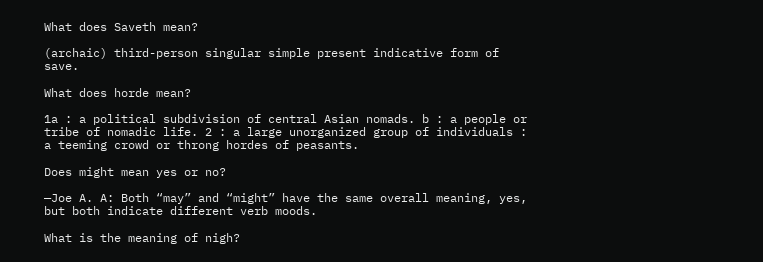What does Saveth mean?

(archaic) third-person singular simple present indicative form of save.

What does horde mean?

1a : a political subdivision of central Asian nomads. b : a people or tribe of nomadic life. 2 : a large unorganized group of individuals : a teeming crowd or throng hordes of peasants.

Does might mean yes or no?

—Joe A. A: Both “may” and “might” have the same overall meaning, yes, but both indicate different verb moods.

What is the meaning of nigh?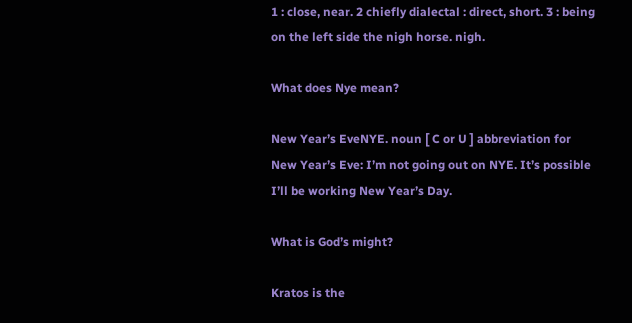1 : close, near. 2 chiefly dialectal : direct, short. 3 : being on the left side the nigh horse. nigh.

What does Nye mean?

New Year’s EveNYE. noun [ C or U ] abbreviation for New Year’s Eve: I’m not going out on NYE. It’s possible I’ll be working New Year’s Day.

What is God’s might?

Kratos is the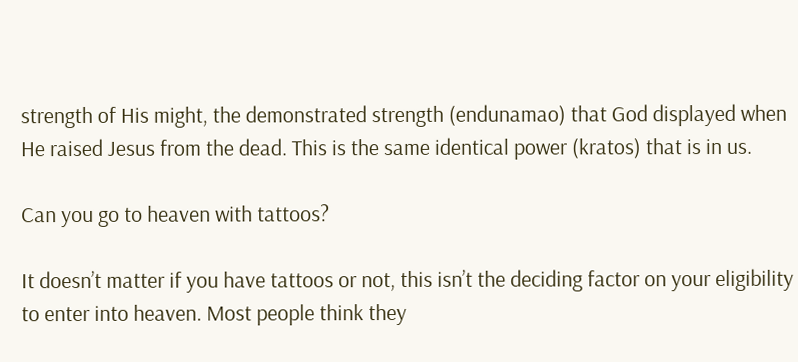strength of His might, the demonstrated strength (endunamao) that God displayed when He raised Jesus from the dead. This is the same identical power (kratos) that is in us.

Can you go to heaven with tattoos?

It doesn’t matter if you have tattoos or not, this isn’t the deciding factor on your eligibility to enter into heaven. Most people think they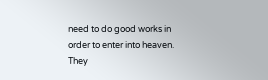need to do good works in order to enter into heaven. They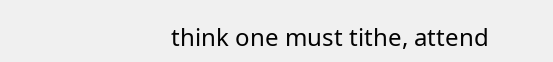think one must tithe, attend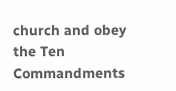church and obey the Ten Commandments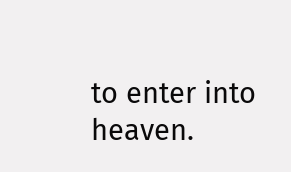to enter into heaven.